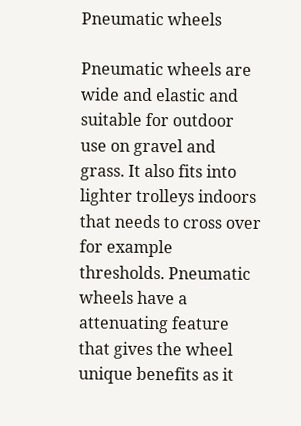Pneumatic wheels

Pneumatic wheels are wide and elastic and suitable for outdoor use on gravel and grass. It also fits into lighter trolleys indoors that needs to cross over for example thresholds. Pneumatic wheels have a attenuating feature that gives the wheel unique benefits as it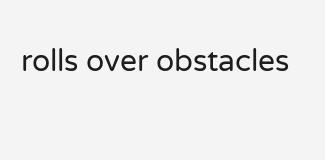rolls over obstacles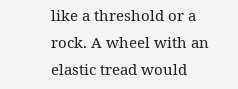like a threshold or a rock. A wheel with an elastic tread would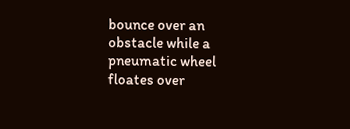bounce over an obstacle while a pneumatic wheel floates over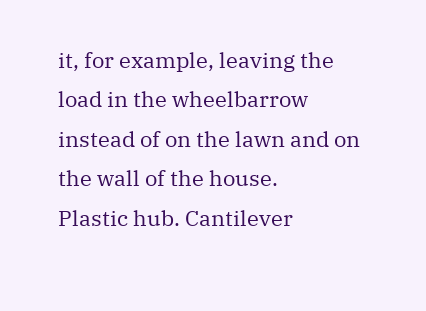it, for example, leaving the load in the wheelbarrow instead of on the lawn and on the wall of the house.
Plastic hub. Cantilever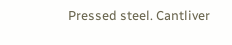Pressed steel. Cantliver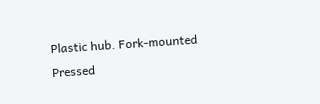Plastic hub. Fork-mounted
Pressed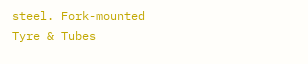steel. Fork-mounted
Tyre & Tubes